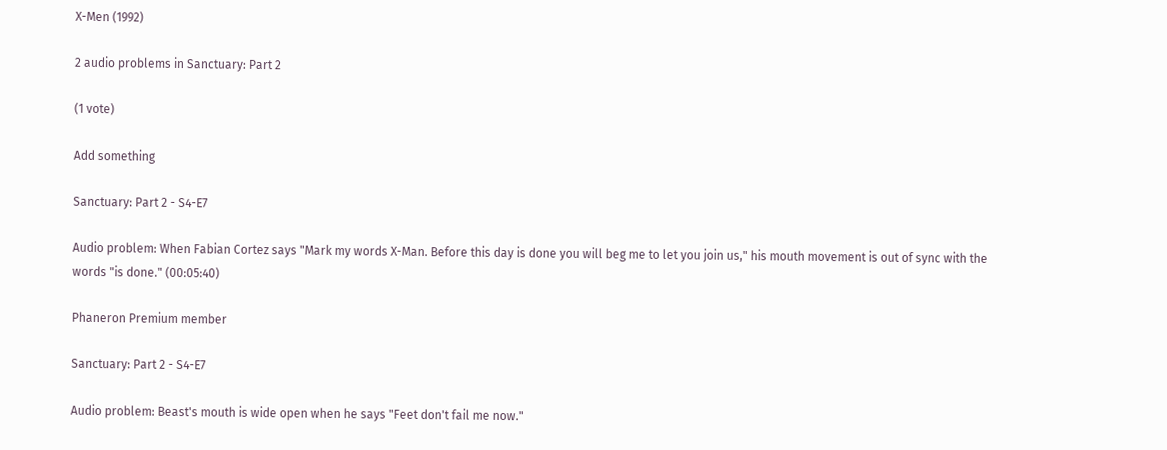X-Men (1992)

2 audio problems in Sanctuary: Part 2

(1 vote)

Add something

Sanctuary: Part 2 - S4-E7

Audio problem: When Fabian Cortez says "Mark my words X-Man. Before this day is done you will beg me to let you join us," his mouth movement is out of sync with the words "is done." (00:05:40)

Phaneron Premium member

Sanctuary: Part 2 - S4-E7

Audio problem: Beast's mouth is wide open when he says "Feet don't fail me now."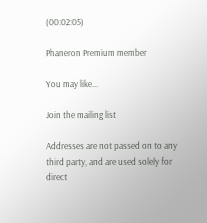(00:02:05)

Phaneron Premium member

You may like...

Join the mailing list

Addresses are not passed on to any third party, and are used solely for direct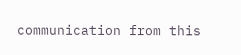communication from this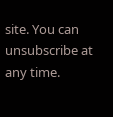site. You can unsubscribe at any time.